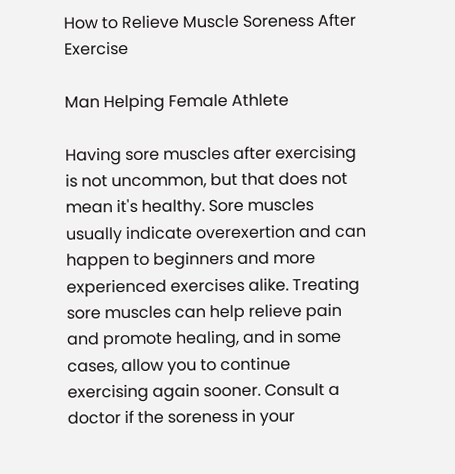How to Relieve Muscle Soreness After Exercise

Man Helping Female Athlete

Having sore muscles after exercising is not uncommon, but that does not mean it's healthy. Sore muscles usually indicate overexertion and can happen to beginners and more experienced exercises alike. Treating sore muscles can help relieve pain and promote healing, and in some cases, allow you to continue exercising again sooner. Consult a doctor if the soreness in your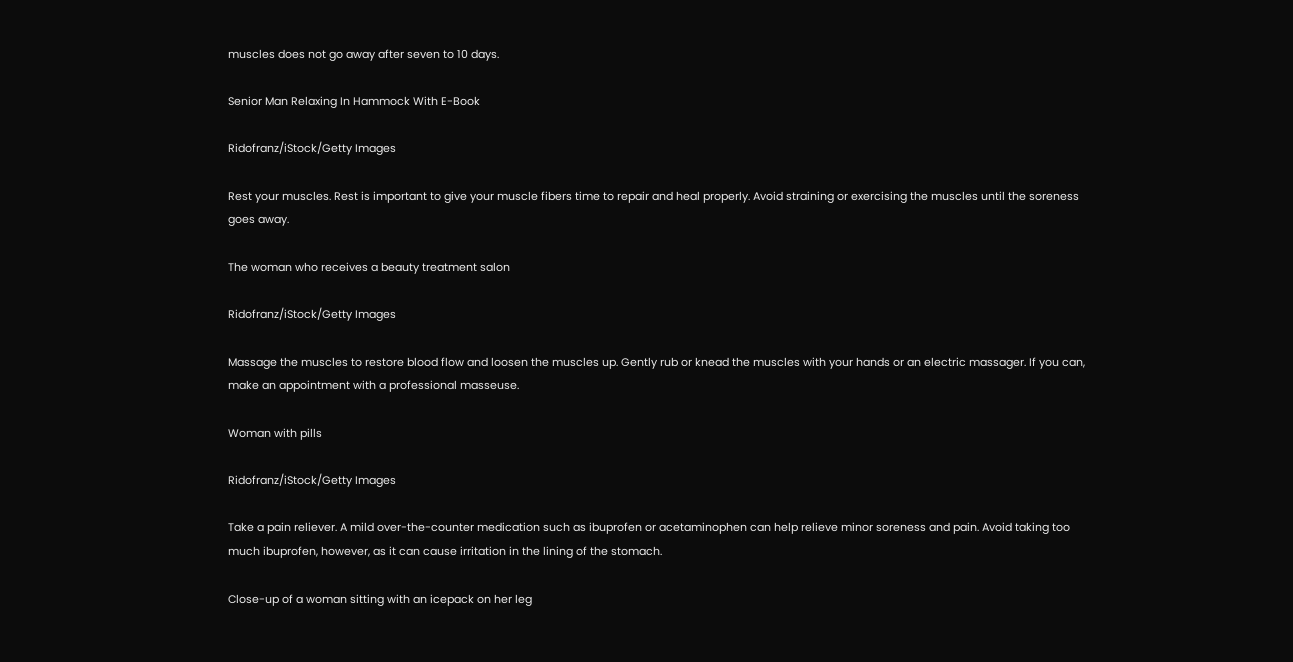muscles does not go away after seven to 10 days.

Senior Man Relaxing In Hammock With E-Book

Ridofranz/iStock/Getty Images

Rest your muscles. Rest is important to give your muscle fibers time to repair and heal properly. Avoid straining or exercising the muscles until the soreness goes away.

The woman who receives a beauty treatment salon

Ridofranz/iStock/Getty Images

Massage the muscles to restore blood flow and loosen the muscles up. Gently rub or knead the muscles with your hands or an electric massager. If you can, make an appointment with a professional masseuse.

Woman with pills

Ridofranz/iStock/Getty Images

Take a pain reliever. A mild over-the-counter medication such as ibuprofen or acetaminophen can help relieve minor soreness and pain. Avoid taking too much ibuprofen, however, as it can cause irritation in the lining of the stomach.

Close-up of a woman sitting with an icepack on her leg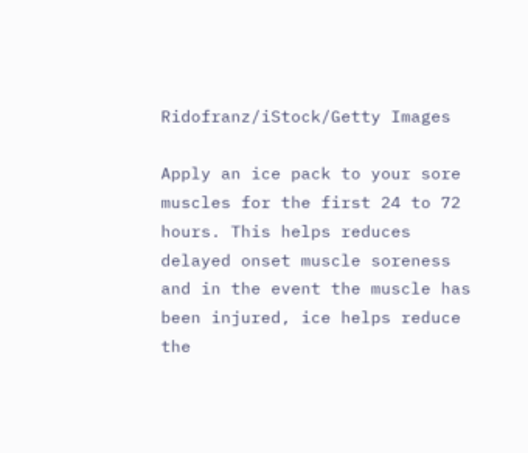Ridofranz/iStock/Getty Images

Apply an ice pack to your sore muscles for the first 24 to 72 hours. This helps reduces delayed onset muscle soreness and in the event the muscle has been injured, ice helps reduce the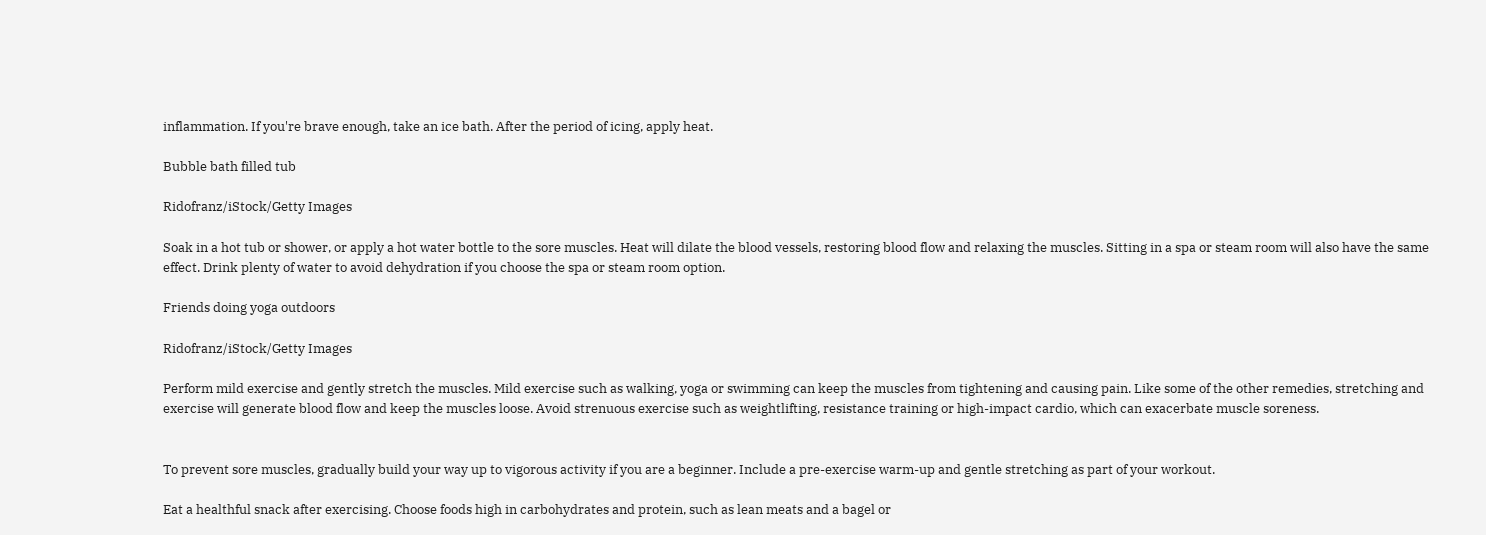inflammation. If you're brave enough, take an ice bath. After the period of icing, apply heat.

Bubble bath filled tub

Ridofranz/iStock/Getty Images

Soak in a hot tub or shower, or apply a hot water bottle to the sore muscles. Heat will dilate the blood vessels, restoring blood flow and relaxing the muscles. Sitting in a spa or steam room will also have the same effect. Drink plenty of water to avoid dehydration if you choose the spa or steam room option.

Friends doing yoga outdoors

Ridofranz/iStock/Getty Images

Perform mild exercise and gently stretch the muscles. Mild exercise such as walking, yoga or swimming can keep the muscles from tightening and causing pain. Like some of the other remedies, stretching and exercise will generate blood flow and keep the muscles loose. Avoid strenuous exercise such as weightlifting, resistance training or high-impact cardio, which can exacerbate muscle soreness.


To prevent sore muscles, gradually build your way up to vigorous activity if you are a beginner. Include a pre-exercise warm-up and gentle stretching as part of your workout.

Eat a healthful snack after exercising. Choose foods high in carbohydrates and protein, such as lean meats and a bagel or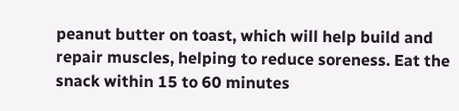peanut butter on toast, which will help build and repair muscles, helping to reduce soreness. Eat the snack within 15 to 60 minutes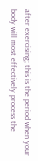after exercising; this is the period when your body will most effectively process the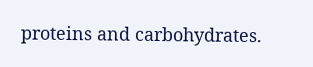proteins and carbohydrates.